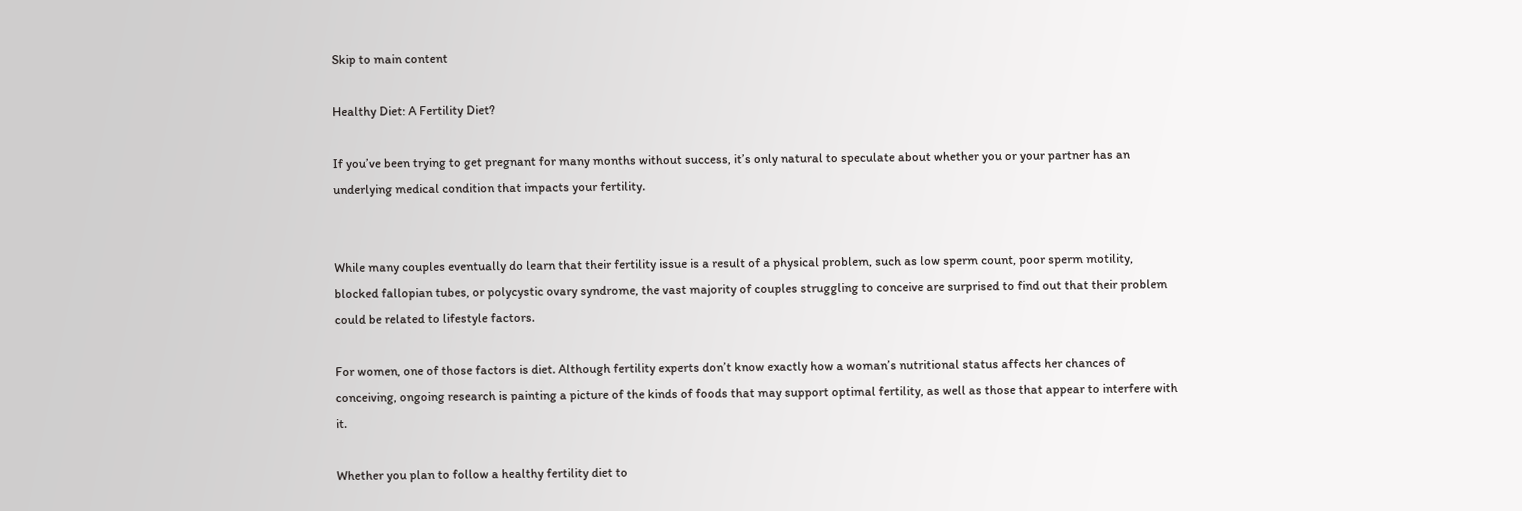Skip to main content

Healthy Diet: A Fertility Diet?

If you’ve been trying to get pregnant for many months without success, it’s only natural to speculate about whether you or your partner has an underlying medical condition that impacts your fertility.


While many couples eventually do learn that their fertility issue is a result of a physical problem, such as low sperm count, poor sperm motility, blocked fallopian tubes, or polycystic ovary syndrome, the vast majority of couples struggling to conceive are surprised to find out that their problem could be related to lifestyle factors.

For women, one of those factors is diet. Although fertility experts don’t know exactly how a woman’s nutritional status affects her chances of conceiving, ongoing research is painting a picture of the kinds of foods that may support optimal fertility, as well as those that appear to interfere with it.

Whether you plan to follow a healthy fertility diet to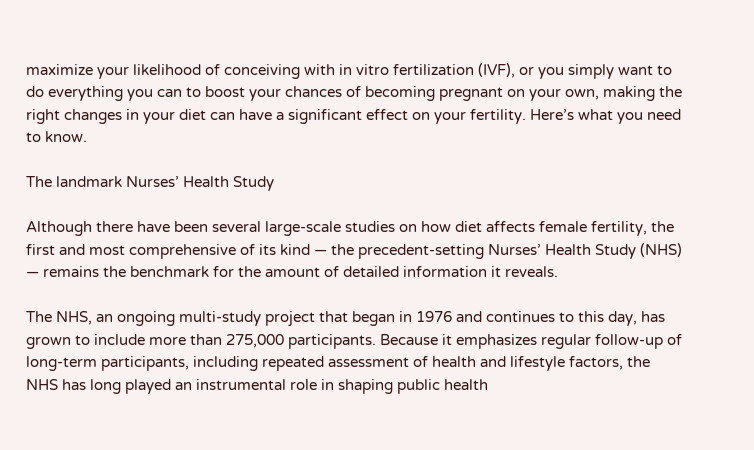maximize your likelihood of conceiving with in vitro fertilization (IVF), or you simply want to do everything you can to boost your chances of becoming pregnant on your own, making the right changes in your diet can have a significant effect on your fertility. Here’s what you need to know.

The landmark Nurses’ Health Study

Although there have been several large-scale studies on how diet affects female fertility, the first and most comprehensive of its kind — the precedent-setting Nurses’ Health Study (NHS) — remains the benchmark for the amount of detailed information it reveals.

The NHS, an ongoing multi-study project that began in 1976 and continues to this day, has grown to include more than 275,000 participants. Because it emphasizes regular follow-up of long-term participants, including repeated assessment of health and lifestyle factors, the NHS has long played an instrumental role in shaping public health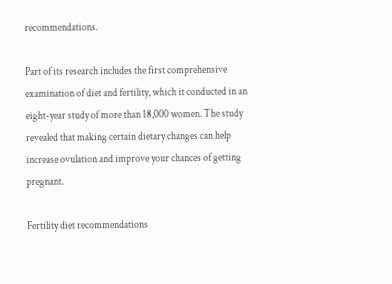recommendations.

Part of its research includes the first comprehensive examination of diet and fertility, which it conducted in an eight-year study of more than 18,000 women. The study revealed that making certain dietary changes can help increase ovulation and improve your chances of getting pregnant.

Fertility diet recommendations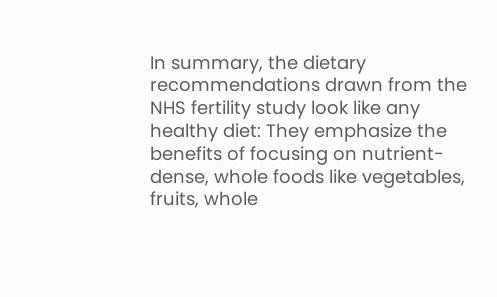In summary, the dietary recommendations drawn from the NHS fertility study look like any healthy diet: They emphasize the benefits of focusing on nutrient-dense, whole foods like vegetables, fruits, whole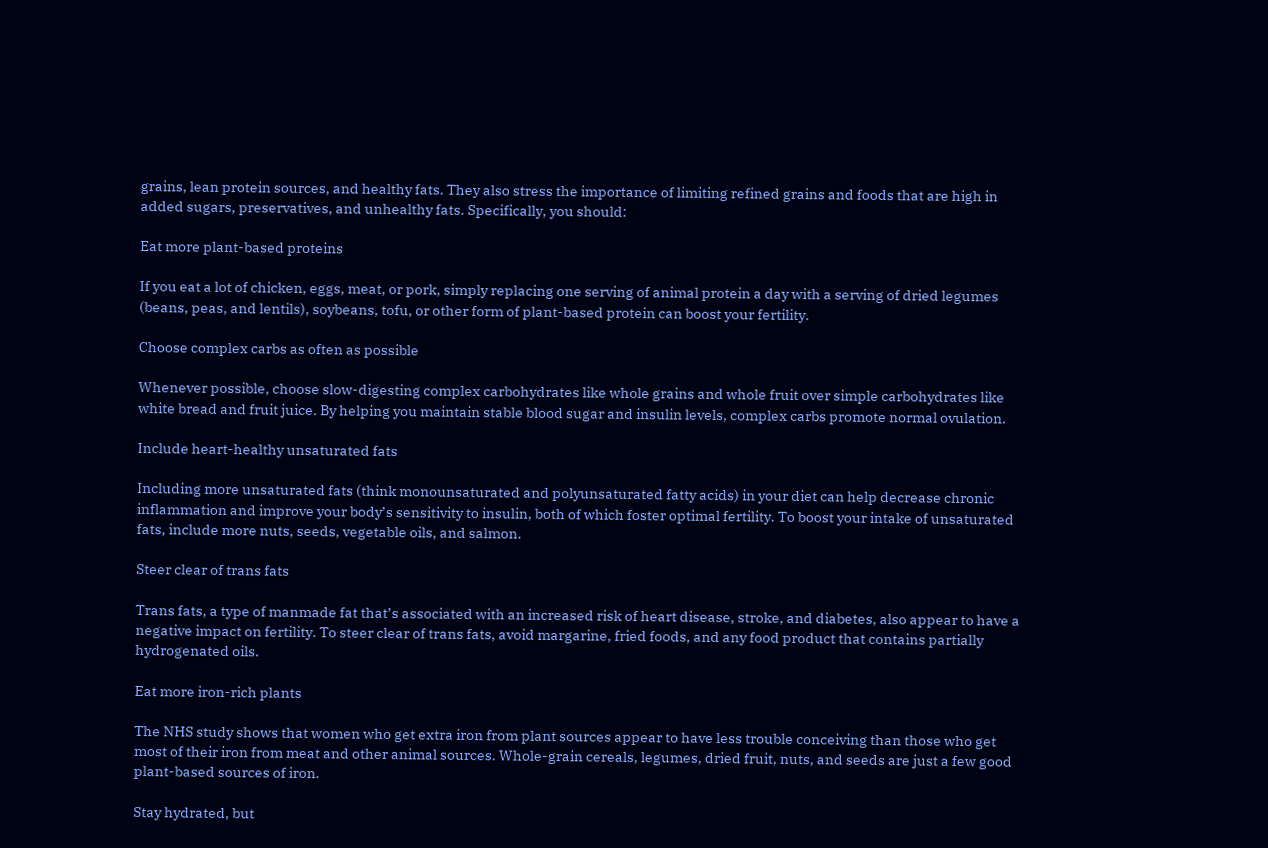grains, lean protein sources, and healthy fats. They also stress the importance of limiting refined grains and foods that are high in added sugars, preservatives, and unhealthy fats. Specifically, you should:

Eat more plant-based proteins

If you eat a lot of chicken, eggs, meat, or pork, simply replacing one serving of animal protein a day with a serving of dried legumes (beans, peas, and lentils), soybeans, tofu, or other form of plant-based protein can boost your fertility.

Choose complex carbs as often as possible

Whenever possible, choose slow-digesting complex carbohydrates like whole grains and whole fruit over simple carbohydrates like white bread and fruit juice. By helping you maintain stable blood sugar and insulin levels, complex carbs promote normal ovulation.

Include heart-healthy unsaturated fats

Including more unsaturated fats (think monounsaturated and polyunsaturated fatty acids) in your diet can help decrease chronic inflammation and improve your body’s sensitivity to insulin, both of which foster optimal fertility. To boost your intake of unsaturated fats, include more nuts, seeds, vegetable oils, and salmon.

Steer clear of trans fats

Trans fats, a type of manmade fat that’s associated with an increased risk of heart disease, stroke, and diabetes, also appear to have a negative impact on fertility. To steer clear of trans fats, avoid margarine, fried foods, and any food product that contains partially hydrogenated oils.

Eat more iron-rich plants

The NHS study shows that women who get extra iron from plant sources appear to have less trouble conceiving than those who get most of their iron from meat and other animal sources. Whole-grain cereals, legumes, dried fruit, nuts, and seeds are just a few good plant-based sources of iron.

Stay hydrated, but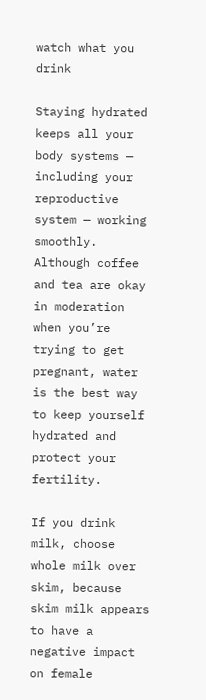watch what you drink

Staying hydrated keeps all your body systems — including your reproductive system — working smoothly. Although coffee and tea are okay in moderation when you’re trying to get pregnant, water is the best way to keep yourself hydrated and protect your fertility.

If you drink milk, choose whole milk over skim, because skim milk appears to have a negative impact on female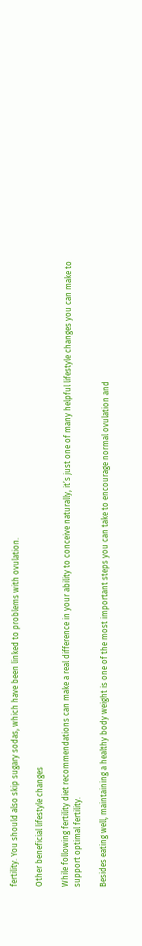fertility. You should also skip sugary sodas, which have been linked to problems with ovulation.

Other beneficial lifestyle changes

While following fertility diet recommendations can make a real difference in your ability to conceive naturally, it’s just one of many helpful lifestyle changes you can make to support optimal fertility.

Besides eating well, maintaining a healthy body weight is one of the most important steps you can take to encourage normal ovulation and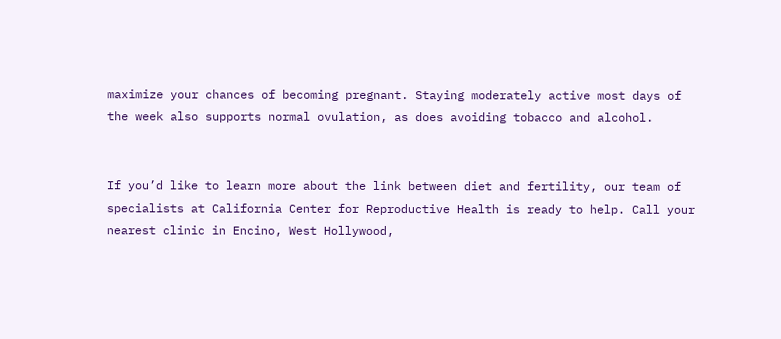maximize your chances of becoming pregnant. Staying moderately active most days of the week also supports normal ovulation, as does avoiding tobacco and alcohol.


If you’d like to learn more about the link between diet and fertility, our team of specialists at California Center for Reproductive Health is ready to help. Call your nearest clinic in Encino, West Hollywood,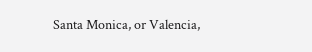Santa Monica, or Valencia,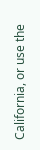California, or use the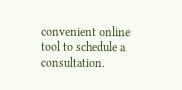convenient online tool to schedule a consultation.